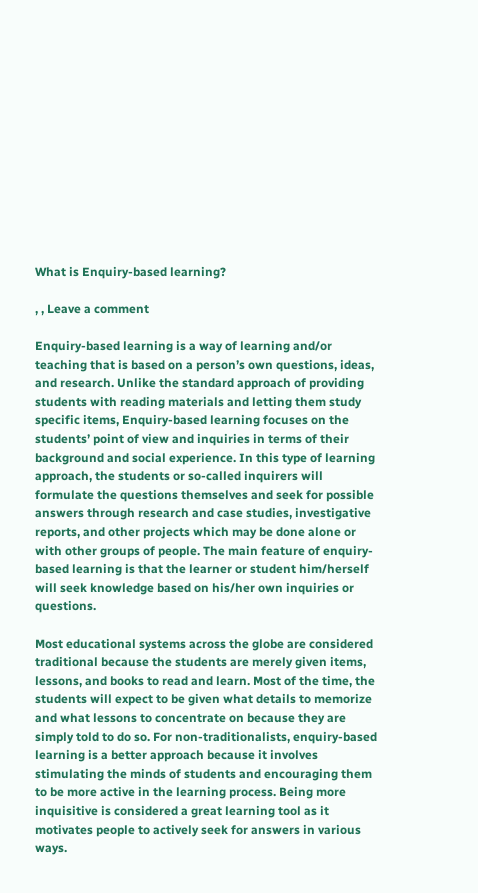What is Enquiry-based learning?

, , Leave a comment

Enquiry-based learning is a way of learning and/or teaching that is based on a person’s own questions, ideas, and research. Unlike the standard approach of providing students with reading materials and letting them study specific items, Enquiry-based learning focuses on the students’ point of view and inquiries in terms of their background and social experience. In this type of learning approach, the students or so-called inquirers will formulate the questions themselves and seek for possible answers through research and case studies, investigative reports, and other projects which may be done alone or with other groups of people. The main feature of enquiry-based learning is that the learner or student him/herself will seek knowledge based on his/her own inquiries or questions.

Most educational systems across the globe are considered traditional because the students are merely given items, lessons, and books to read and learn. Most of the time, the students will expect to be given what details to memorize and what lessons to concentrate on because they are simply told to do so. For non-traditionalists, enquiry-based learning is a better approach because it involves stimulating the minds of students and encouraging them to be more active in the learning process. Being more inquisitive is considered a great learning tool as it motivates people to actively seek for answers in various ways.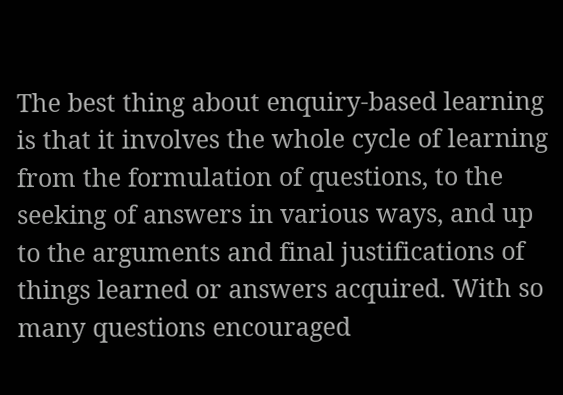The best thing about enquiry-based learning is that it involves the whole cycle of learning from the formulation of questions, to the seeking of answers in various ways, and up to the arguments and final justifications of things learned or answers acquired. With so many questions encouraged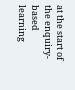at the start of the enquiry-based learning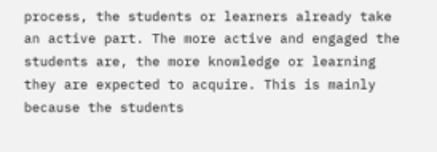process, the students or learners already take an active part. The more active and engaged the students are, the more knowledge or learning they are expected to acquire. This is mainly because the students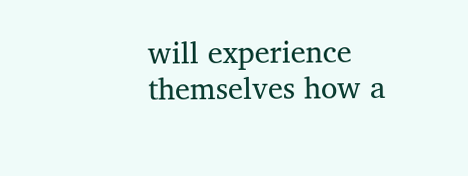will experience themselves how a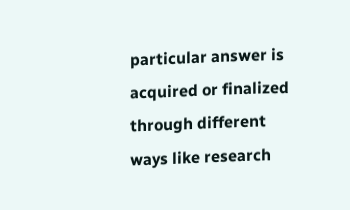particular answer is acquired or finalized through different ways like research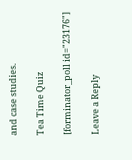and case studies.

Tea Time Quiz

[forminator_poll id="23176"]

Leave a Reply